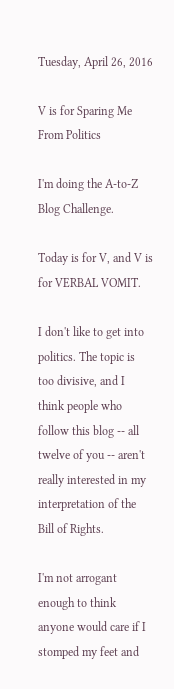Tuesday, April 26, 2016

V is for Sparing Me From Politics

I'm doing the A-to-Z Blog Challenge.

Today is for V, and V is for VERBAL VOMIT.

I don't like to get into politics. The topic is too divisive, and I think people who follow this blog -- all twelve of you -- aren't really interested in my interpretation of the Bill of Rights.

I'm not arrogant enough to think anyone would care if I stomped my feet and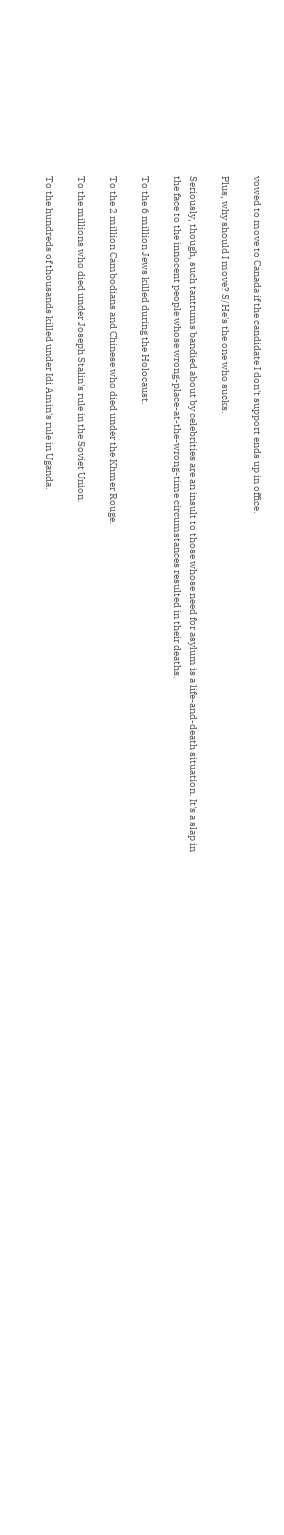vowed to move to Canada if the candidate I don't support ends up in office.

Plus, why should I move? S/He's the one who sucks.

Seriously, though, such tantrums bandied about by celebrities are an insult to those whose need for asylum is a life-and-death situation. It's a slap in the face to the innocent people whose wrong-place-at-the-wrong-time circumstances resulted in their deaths.

To the 6 million Jews killed during the Holocaust.

To the 2 million Cambodians and Chinese who died under the Khmer Rouge.

To the millions who died under Joseph Stalin's rule in the Soviet Union.

To the hundreds of thousands killed under Idi Amin's rule in Uganda.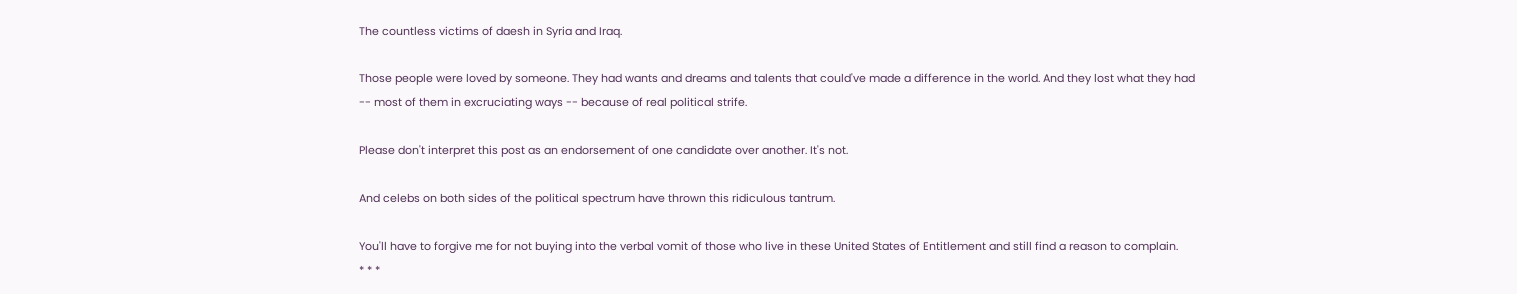The countless victims of daesh in Syria and Iraq.

Those people were loved by someone. They had wants and dreams and talents that could've made a difference in the world. And they lost what they had -- most of them in excruciating ways -- because of real political strife.

Please don't interpret this post as an endorsement of one candidate over another. It's not.

And celebs on both sides of the political spectrum have thrown this ridiculous tantrum.

You'll have to forgive me for not buying into the verbal vomit of those who live in these United States of Entitlement and still find a reason to complain.
* * *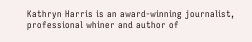Kathryn Harris is an award-winning journalist, professional whiner and author of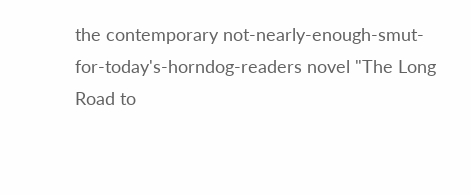the contemporary not-nearly-enough-smut-for-today's-horndog-readers novel "The Long Road to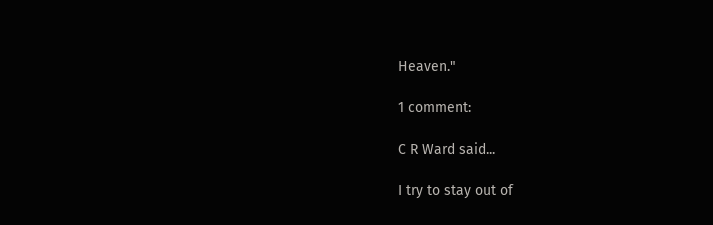Heaven."

1 comment:

C R Ward said...

I try to stay out of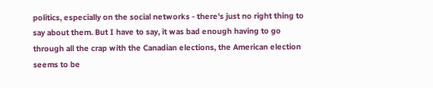politics, especially on the social networks - there's just no right thing to say about them. But I have to say, it was bad enough having to go through all the crap with the Canadian elections, the American election seems to be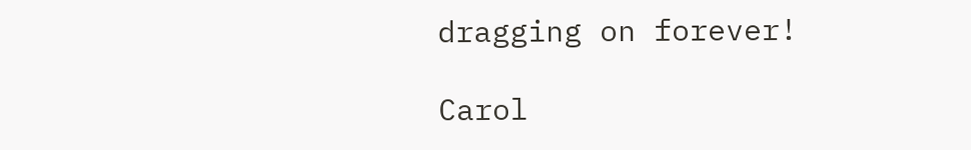dragging on forever!

Carol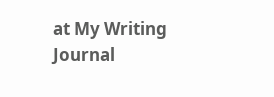at My Writing Journal